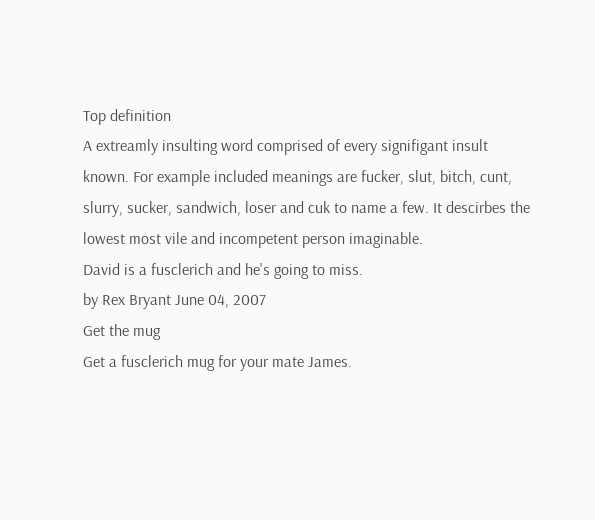Top definition
A extreamly insulting word comprised of every signifigant insult known. For example included meanings are fucker, slut, bitch, cunt, slurry, sucker, sandwich, loser and cuk to name a few. It descirbes the lowest most vile and incompetent person imaginable.
David is a fusclerich and he's going to miss.
by Rex Bryant June 04, 2007
Get the mug
Get a fusclerich mug for your mate James.